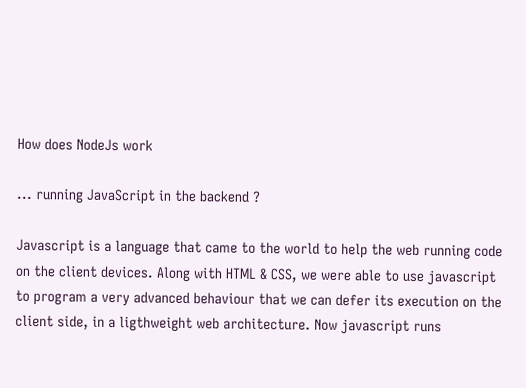How does NodeJs work

... running JavaScript in the backend ?

Javascript is a language that came to the world to help the web running code on the client devices. Along with HTML & CSS, we were able to use javascript to program a very advanced behaviour that we can defer its execution on the client side, in a ligthweight web architecture. Now javascript runs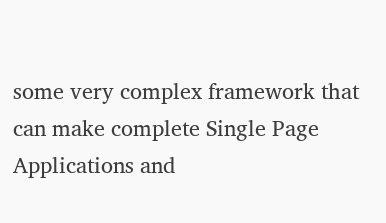some very complex framework that can make complete Single Page Applications and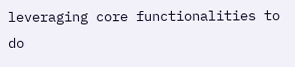leveraging core functionalities to do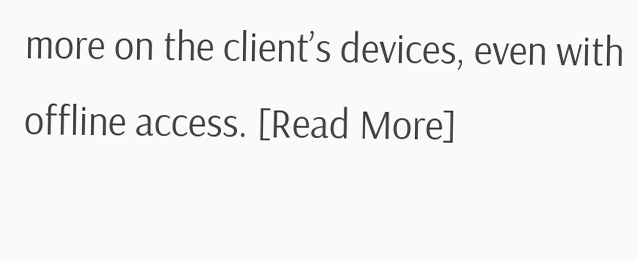more on the client’s devices, even with offline access. [Read More]